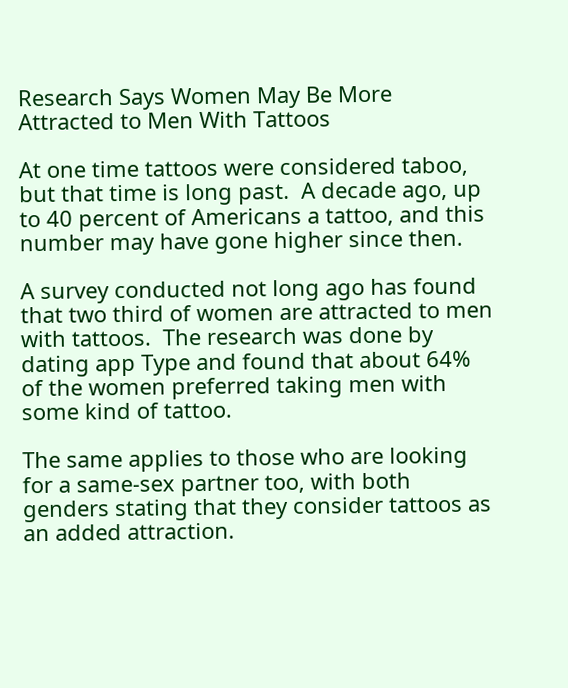Research Says Women May Be More Attracted to Men With Tattoos

At one time tattoos were considered taboo, but that time is long past.  A decade ago, up to 40 percent of Americans a tattoo, and this number may have gone higher since then.

A survey conducted not long ago has found that two third of women are attracted to men with tattoos.  The research was done by dating app Type and found that about 64% of the women preferred taking men with some kind of tattoo.

The same applies to those who are looking for a same-sex partner too, with both genders stating that they consider tattoos as an added attraction.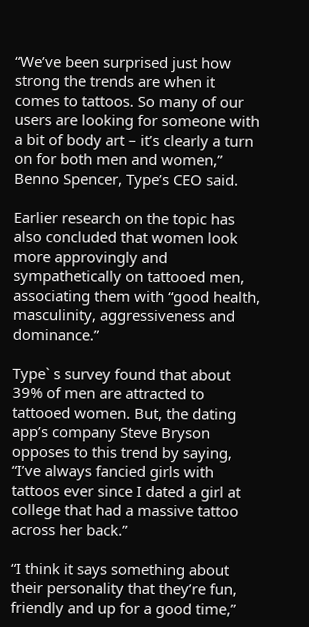“We’ve been surprised just how strong the trends are when it comes to tattoos. So many of our users are looking for someone with a bit of body art – it’s clearly a turn on for both men and women,” Benno Spencer, Type’s CEO said.

Earlier research on the topic has also concluded that women look more approvingly and sympathetically on tattooed men, associating them with “good health, masculinity, aggressiveness and dominance.”

Type` s survey found that about 39% of men are attracted to tattooed women. But, the dating app’s company Steve Bryson opposes to this trend by saying, “I’ve always fancied girls with tattoos ever since I dated a girl at college that had a massive tattoo across her back.”

“I think it says something about their personality that they’re fun, friendly and up for a good time,”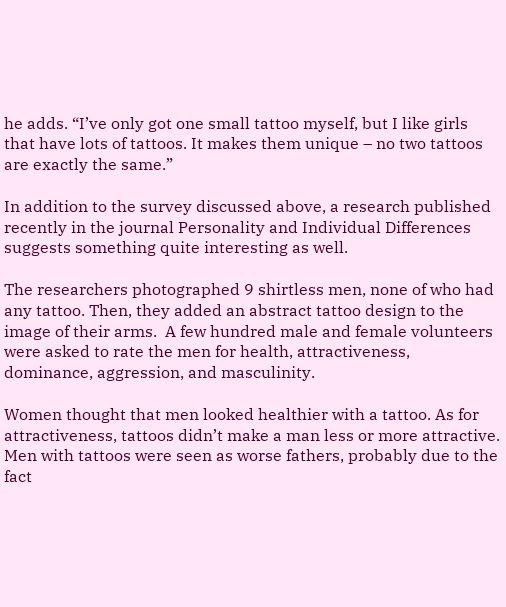he adds. “I’ve only got one small tattoo myself, but I like girls that have lots of tattoos. It makes them unique – no two tattoos are exactly the same.”

In addition to the survey discussed above, a research published recently in the journal Personality and Individual Differences suggests something quite interesting as well.

The researchers photographed 9 shirtless men, none of who had any tattoo. Then, they added an abstract tattoo design to the image of their arms.  A few hundred male and female volunteers were asked to rate the men for health, attractiveness, dominance, aggression, and masculinity.

Women thought that men looked healthier with a tattoo. As for attractiveness, tattoos didn’t make a man less or more attractive. Men with tattoos were seen as worse fathers, probably due to the fact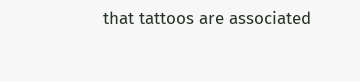that tattoos are associated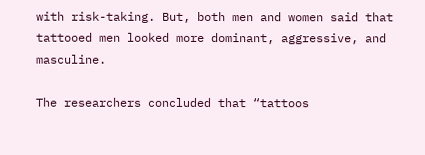with risk-taking. But, both men and women said that tattooed men looked more dominant, aggressive, and masculine.

The researchers concluded that “tattoos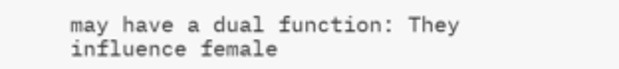may have a dual function: They influence female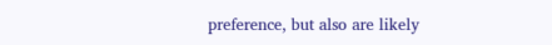preference, but also are likely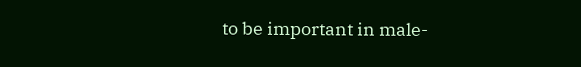to be important in male-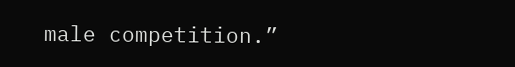male competition.”